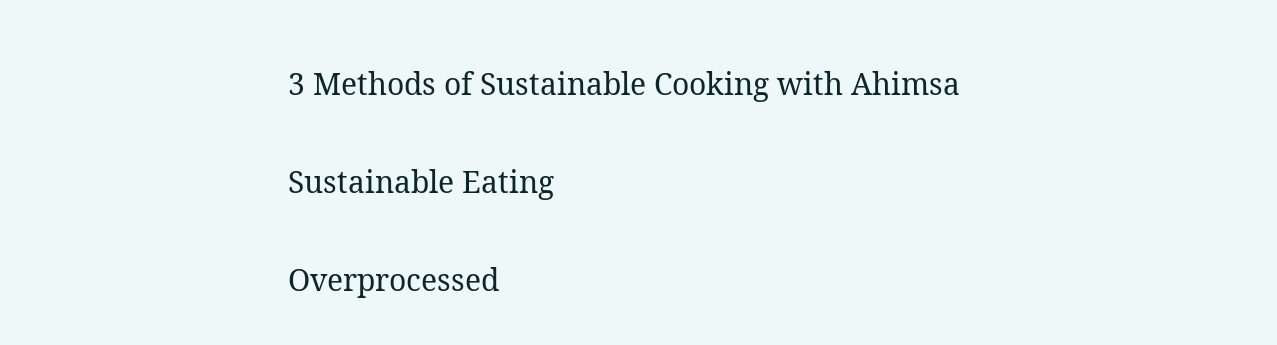3 Methods of Sustainable Cooking with Ahimsa

Sustainable Eating

Overprocessed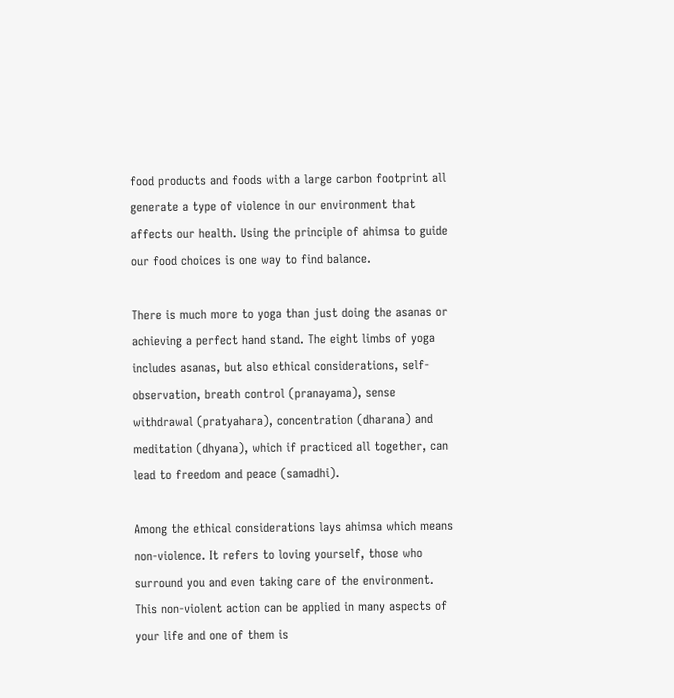food products and foods with a large carbon footprint all generate a type of violence in our environment that affects our health. Using the principle of ahimsa to guide our food choices is one way to find balance.

There is much more to yoga than just doing the asanas or achieving a perfect hand stand. The eight limbs of yoga includes asanas, but also ethical considerations, self-observation, breath control (pranayama), sense withdrawal (pratyahara), concentration (dharana) and meditation (dhyana), which if practiced all together, can lead to freedom and peace (samadhi).

Among the ethical considerations lays ahimsa which means non-violence. It refers to loving yourself, those who surround you and even taking care of the environment. This non-violent action can be applied in many aspects of your life and one of them is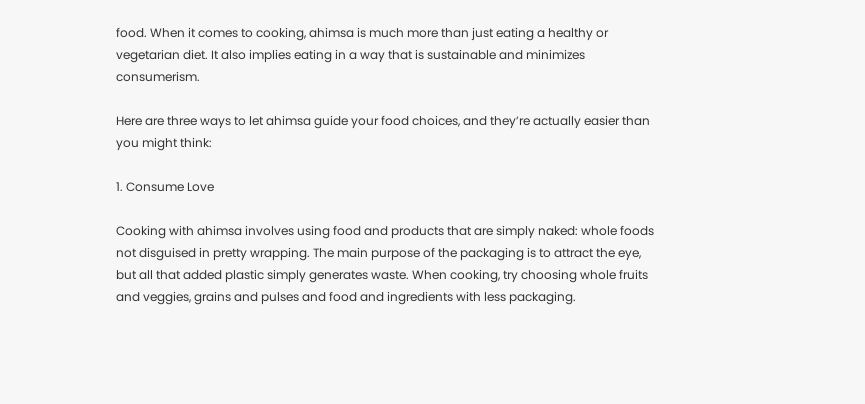food. When it comes to cooking, ahimsa is much more than just eating a healthy or vegetarian diet. It also implies eating in a way that is sustainable and minimizes consumerism.

Here are three ways to let ahimsa guide your food choices, and they’re actually easier than you might think:

1. Consume Love

Cooking with ahimsa involves using food and products that are simply naked: whole foods not disguised in pretty wrapping. The main purpose of the packaging is to attract the eye, but all that added plastic simply generates waste. When cooking, try choosing whole fruits and veggies, grains and pulses and food and ingredients with less packaging.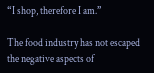“I shop, therefore I am.”

The food industry has not escaped the negative aspects of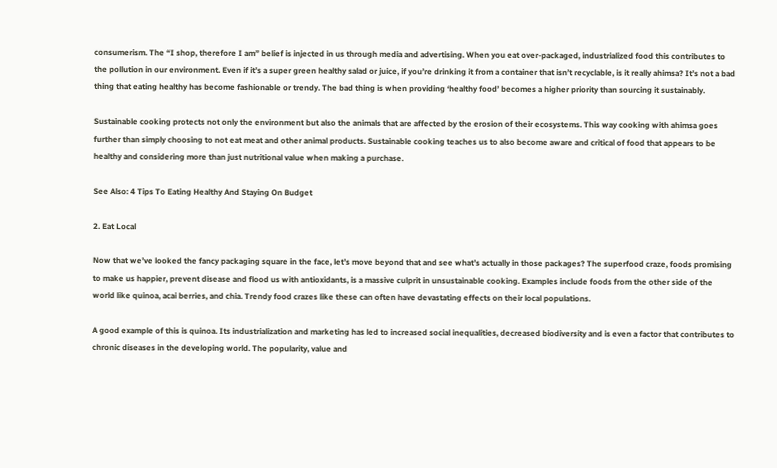consumerism. The “I shop, therefore I am” belief is injected in us through media and advertising. When you eat over-packaged, industrialized food this contributes to the pollution in our environment. Even if it’s a super green healthy salad or juice, if you’re drinking it from a container that isn’t recyclable, is it really ahimsa? It’s not a bad thing that eating healthy has become fashionable or trendy. The bad thing is when providing ‘healthy food’ becomes a higher priority than sourcing it sustainably.

Sustainable cooking protects not only the environment but also the animals that are affected by the erosion of their ecosystems. This way cooking with ahimsa goes further than simply choosing to not eat meat and other animal products. Sustainable cooking teaches us to also become aware and critical of food that appears to be healthy and considering more than just nutritional value when making a purchase.

See Also: 4 Tips To Eating Healthy And Staying On Budget

2. Eat Local

Now that we’ve looked the fancy packaging square in the face, let’s move beyond that and see what’s actually in those packages? The superfood craze, foods promising to make us happier, prevent disease and flood us with antioxidants, is a massive culprit in unsustainable cooking. Examples include foods from the other side of the world like quinoa, acai berries, and chia. Trendy food crazes like these can often have devastating effects on their local populations.

A good example of this is quinoa. Its industrialization and marketing has led to increased social inequalities, decreased biodiversity and is even a factor that contributes to chronic diseases in the developing world. The popularity, value and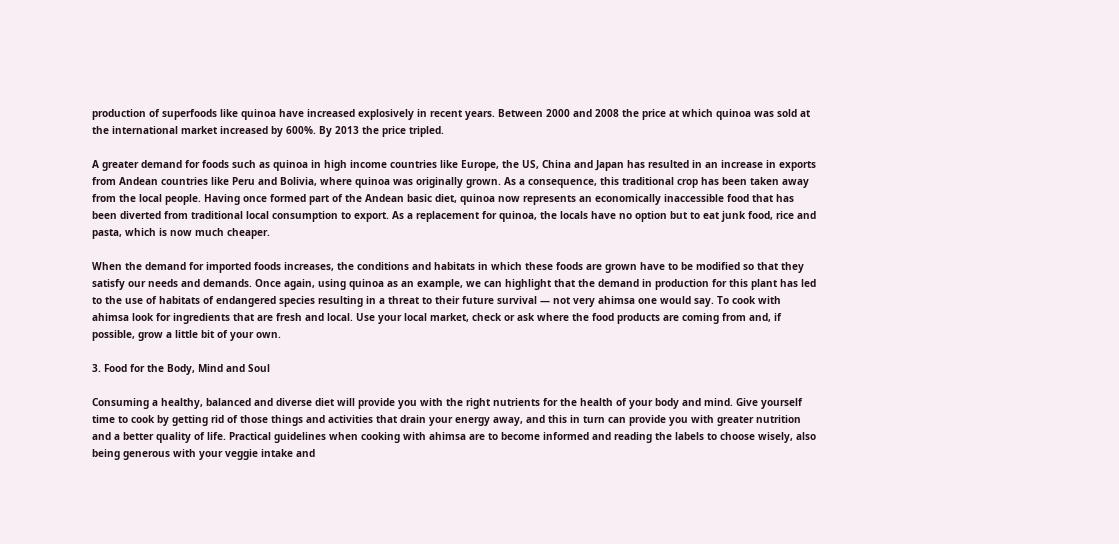production of superfoods like quinoa have increased explosively in recent years. Between 2000 and 2008 the price at which quinoa was sold at the international market increased by 600%. By 2013 the price tripled.

A greater demand for foods such as quinoa in high income countries like Europe, the US, China and Japan has resulted in an increase in exports from Andean countries like Peru and Bolivia, where quinoa was originally grown. As a consequence, this traditional crop has been taken away from the local people. Having once formed part of the Andean basic diet, quinoa now represents an economically inaccessible food that has been diverted from traditional local consumption to export. As a replacement for quinoa, the locals have no option but to eat junk food, rice and pasta, which is now much cheaper.

When the demand for imported foods increases, the conditions and habitats in which these foods are grown have to be modified so that they satisfy our needs and demands. Once again, using quinoa as an example, we can highlight that the demand in production for this plant has led to the use of habitats of endangered species resulting in a threat to their future survival — not very ahimsa one would say. To cook with ahimsa look for ingredients that are fresh and local. Use your local market, check or ask where the food products are coming from and, if possible, grow a little bit of your own.

3. Food for the Body, Mind and Soul

Consuming a healthy, balanced and diverse diet will provide you with the right nutrients for the health of your body and mind. Give yourself time to cook by getting rid of those things and activities that drain your energy away, and this in turn can provide you with greater nutrition and a better quality of life. Practical guidelines when cooking with ahimsa are to become informed and reading the labels to choose wisely, also being generous with your veggie intake and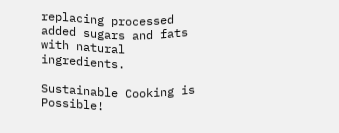replacing processed added sugars and fats with natural ingredients.

Sustainable Cooking is Possible!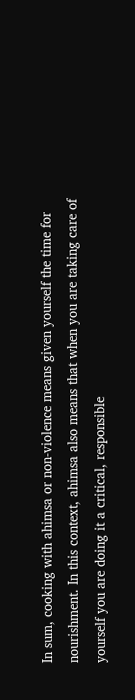In sum, cooking with ahimsa or non-violence means given yourself the time for nourishment. In this context, ahimsa also means that when you are taking care of yourself you are doing it a critical, responsible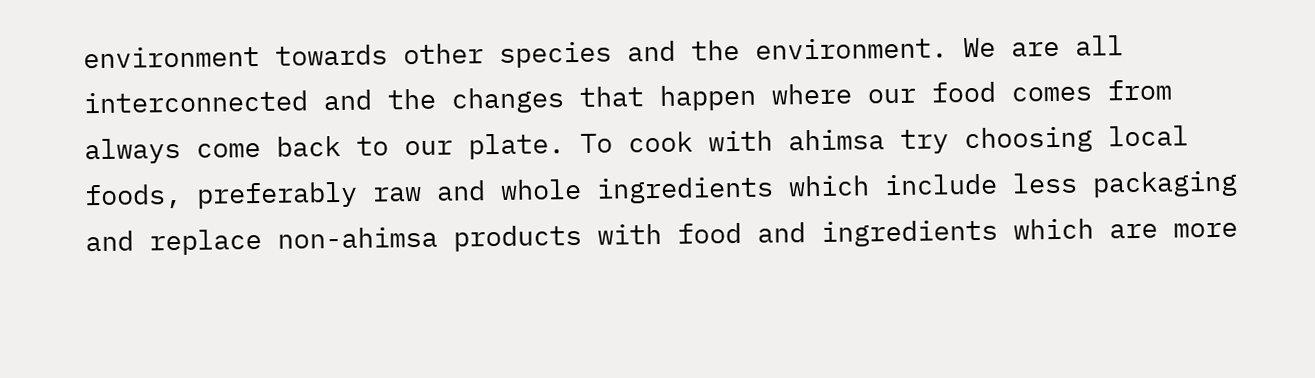environment towards other species and the environment. We are all interconnected and the changes that happen where our food comes from always come back to our plate. To cook with ahimsa try choosing local foods, preferably raw and whole ingredients which include less packaging and replace non-ahimsa products with food and ingredients which are more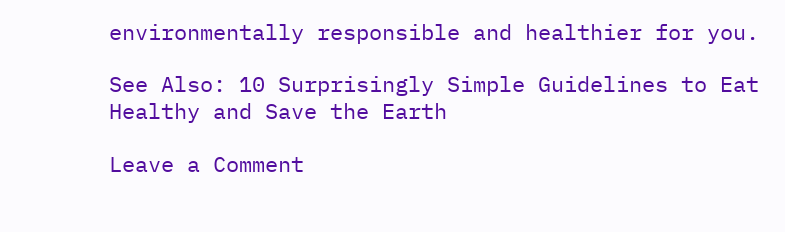environmentally responsible and healthier for you.

See Also: 10 Surprisingly Simple Guidelines to Eat Healthy and Save the Earth

Leave a Comment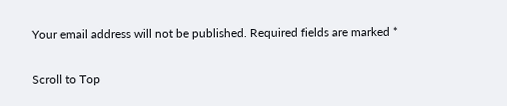Your email address will not be published. Required fields are marked *

Scroll to Top